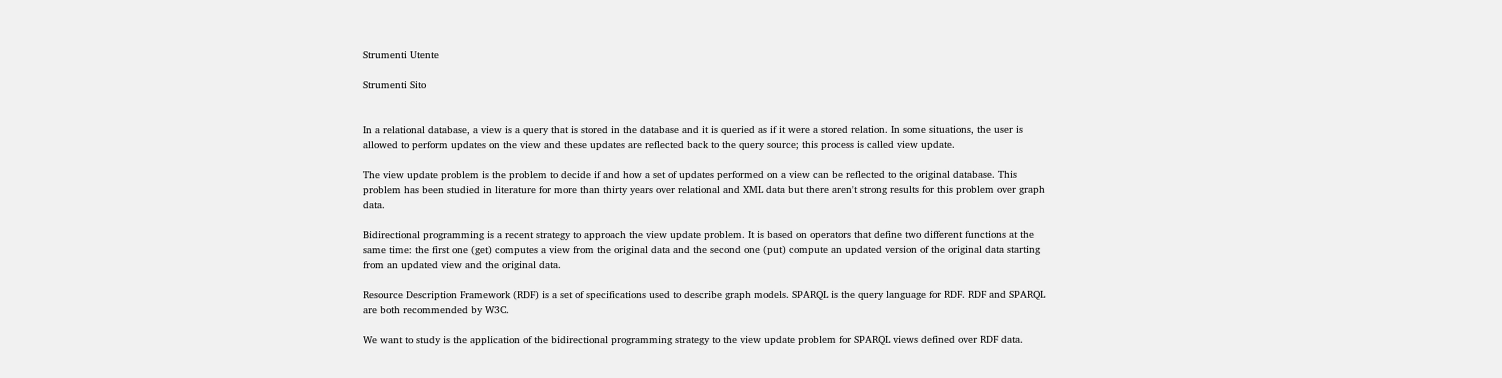Strumenti Utente

Strumenti Sito


In a relational database, a view is a query that is stored in the database and it is queried as if it were a stored relation. In some situations, the user is allowed to perform updates on the view and these updates are reflected back to the query source; this process is called view update.

The view update problem is the problem to decide if and how a set of updates performed on a view can be reflected to the original database. This problem has been studied in literature for more than thirty years over relational and XML data but there aren't strong results for this problem over graph data.

Bidirectional programming is a recent strategy to approach the view update problem. It is based on operators that define two different functions at the same time: the first one (get) computes a view from the original data and the second one (put) compute an updated version of the original data starting from an updated view and the original data.

Resource Description Framework (RDF) is a set of specifications used to describe graph models. SPARQL is the query language for RDF. RDF and SPARQL are both recommended by W3C.

We want to study is the application of the bidirectional programming strategy to the view update problem for SPARQL views defined over RDF data.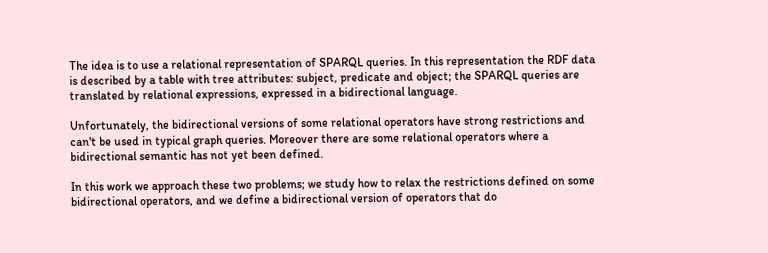The idea is to use a relational representation of SPARQL queries. In this representation the RDF data is described by a table with tree attributes: subject, predicate and object; the SPARQL queries are translated by relational expressions, expressed in a bidirectional language.

Unfortunately, the bidirectional versions of some relational operators have strong restrictions and can't be used in typical graph queries. Moreover there are some relational operators where a bidirectional semantic has not yet been defined.

In this work we approach these two problems; we study how to relax the restrictions defined on some bidirectional operators, and we define a bidirectional version of operators that do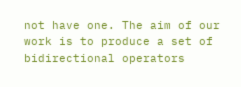not have one. The aim of our work is to produce a set of bidirectional operators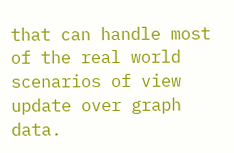that can handle most of the real world scenarios of view update over graph data.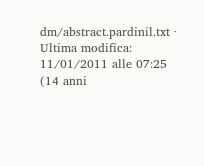dm/abstract.pardinil.txt · Ultima modifica: 11/01/2011 alle 07:25 (14 anni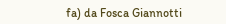fa) da Fosca Giannotti